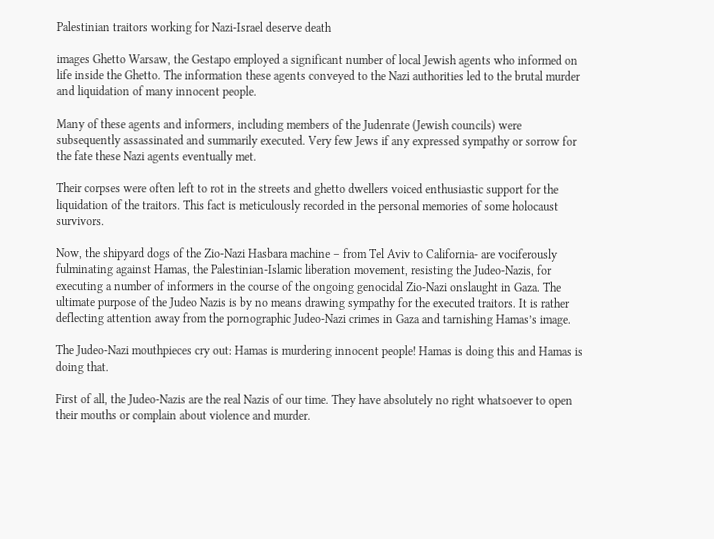Palestinian traitors working for Nazi-Israel deserve death

images Ghetto Warsaw, the Gestapo employed a significant number of local Jewish agents who informed on life inside the Ghetto. The information these agents conveyed to the Nazi authorities led to the brutal murder and liquidation of many innocent people.

Many of these agents and informers, including members of the Judenrate (Jewish councils) were subsequently assassinated and summarily executed. Very few Jews if any expressed sympathy or sorrow for the fate these Nazi agents eventually met.

Their corpses were often left to rot in the streets and ghetto dwellers voiced enthusiastic support for the liquidation of the traitors. This fact is meticulously recorded in the personal memories of some holocaust survivors.

Now, the shipyard dogs of the Zio-Nazi Hasbara machine – from Tel Aviv to California- are vociferously fulminating against Hamas, the Palestinian-Islamic liberation movement, resisting the Judeo-Nazis, for executing a number of informers in the course of the ongoing genocidal Zio-Nazi onslaught in Gaza. The ultimate purpose of the Judeo Nazis is by no means drawing sympathy for the executed traitors. It is rather deflecting attention away from the pornographic Judeo-Nazi crimes in Gaza and tarnishing Hamas’s image.

The Judeo-Nazi mouthpieces cry out: Hamas is murdering innocent people! Hamas is doing this and Hamas is doing that.

First of all, the Judeo-Nazis are the real Nazis of our time. They have absolutely no right whatsoever to open their mouths or complain about violence and murder.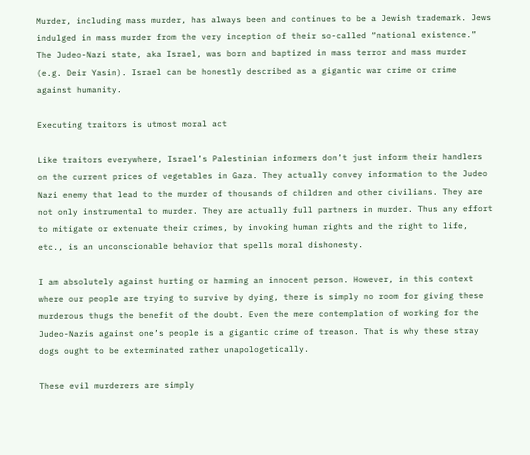Murder, including mass murder, has always been and continues to be a Jewish trademark. Jews indulged in mass murder from the very inception of their so-called “national existence.” The Judeo-Nazi state, aka Israel, was born and baptized in mass terror and mass murder (e.g. Deir Yasin). Israel can be honestly described as a gigantic war crime or crime against humanity.

Executing traitors is utmost moral act

Like traitors everywhere, Israel’s Palestinian informers don’t just inform their handlers on the current prices of vegetables in Gaza. They actually convey information to the Judeo Nazi enemy that lead to the murder of thousands of children and other civilians. They are not only instrumental to murder. They are actually full partners in murder. Thus any effort to mitigate or extenuate their crimes, by invoking human rights and the right to life, etc., is an unconscionable behavior that spells moral dishonesty.

I am absolutely against hurting or harming an innocent person. However, in this context where our people are trying to survive by dying, there is simply no room for giving these murderous thugs the benefit of the doubt. Even the mere contemplation of working for the Judeo-Nazis against one’s people is a gigantic crime of treason. That is why these stray dogs ought to be exterminated rather unapologetically.

These evil murderers are simply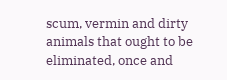scum, vermin and dirty animals that ought to be eliminated, once and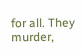for all. They murder,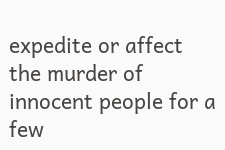expedite or affect the murder of innocent people for a few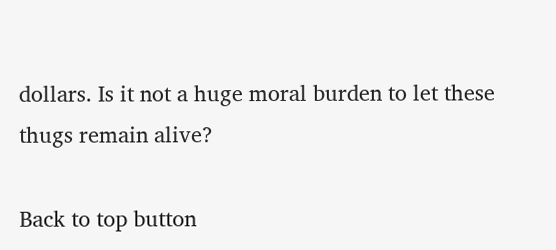dollars. Is it not a huge moral burden to let these thugs remain alive?

Back to top button